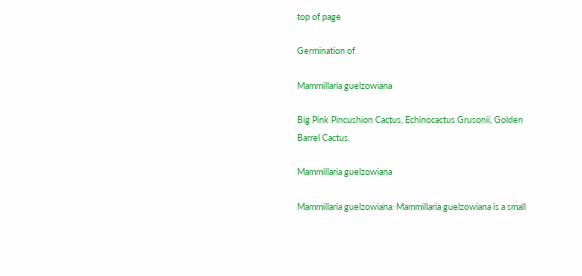top of page

Germination of

Mammillaria guelzowiana

Big Pink Pincushion Cactus, Echinocactus Grusonii, Golden Barrel Cactus.

Mammillaria guelzowiana

Mammillaria guelzowiana: Mammillaria guelzowiana is a small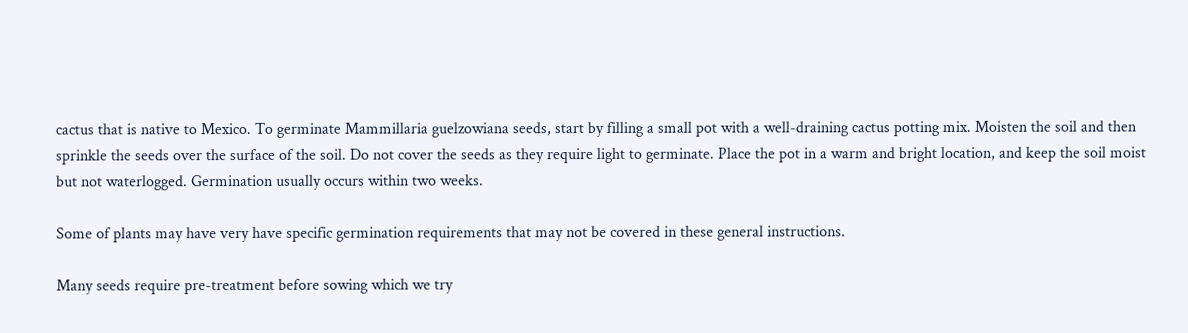cactus that is native to Mexico. To germinate Mammillaria guelzowiana seeds, start by filling a small pot with a well-draining cactus potting mix. Moisten the soil and then sprinkle the seeds over the surface of the soil. Do not cover the seeds as they require light to germinate. Place the pot in a warm and bright location, and keep the soil moist but not waterlogged. Germination usually occurs within two weeks.

Some of plants may have very have specific germination requirements that may not be covered in these general instructions.

Many seeds require pre-treatment before sowing which we try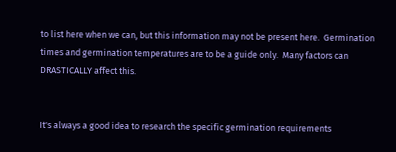to list here when we can, but this information may not be present here.  Germination times and germination temperatures are to be a guide only.  Many factors can DRASTICALLY affect this.


It's always a good idea to research the specific germination requirements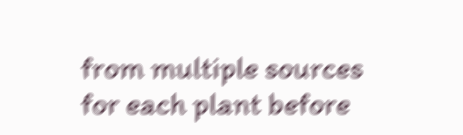from multiple sources for each plant before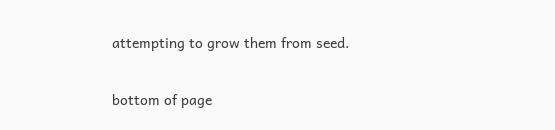attempting to grow them from seed.

bottom of page